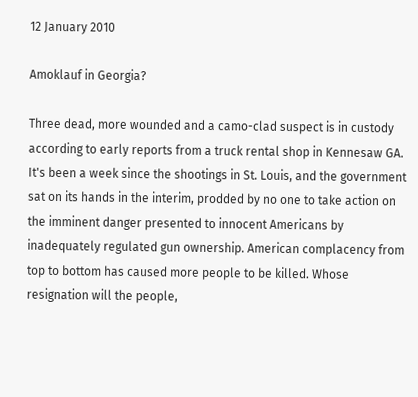12 January 2010

Amoklauf in Georgia?

Three dead, more wounded and a camo-clad suspect is in custody according to early reports from a truck rental shop in Kennesaw GA. It's been a week since the shootings in St. Louis, and the government sat on its hands in the interim, prodded by no one to take action on the imminent danger presented to innocent Americans by inadequately regulated gun ownership. American complacency from top to bottom has caused more people to be killed. Whose resignation will the people,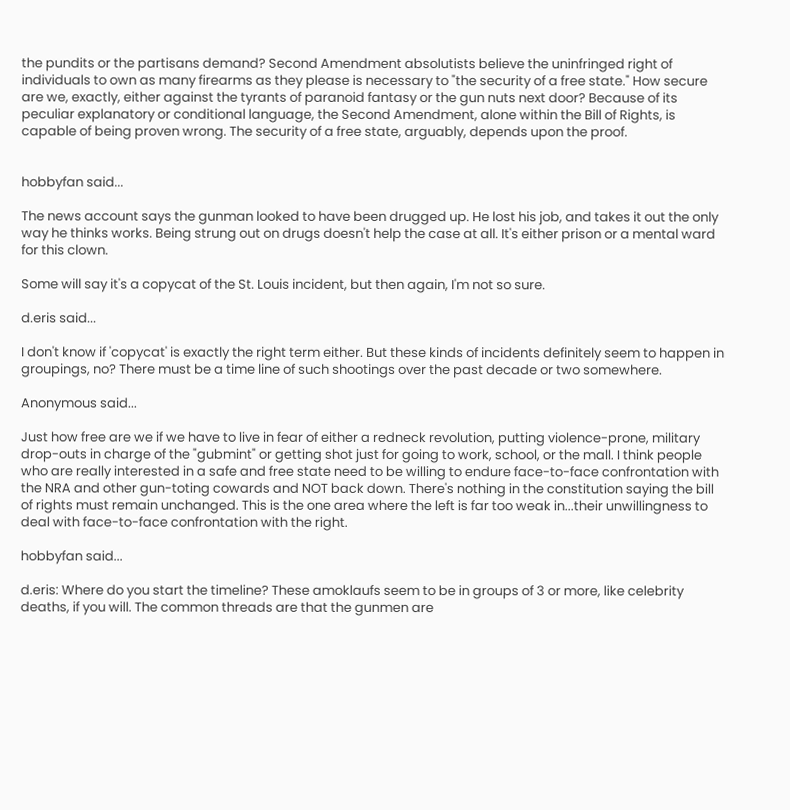the pundits or the partisans demand? Second Amendment absolutists believe the uninfringed right of individuals to own as many firearms as they please is necessary to "the security of a free state." How secure are we, exactly, either against the tyrants of paranoid fantasy or the gun nuts next door? Because of its peculiar explanatory or conditional language, the Second Amendment, alone within the Bill of Rights, is capable of being proven wrong. The security of a free state, arguably, depends upon the proof.


hobbyfan said...

The news account says the gunman looked to have been drugged up. He lost his job, and takes it out the only way he thinks works. Being strung out on drugs doesn't help the case at all. It's either prison or a mental ward for this clown.

Some will say it's a copycat of the St. Louis incident, but then again, I'm not so sure.

d.eris said...

I don't know if 'copycat' is exactly the right term either. But these kinds of incidents definitely seem to happen in groupings, no? There must be a time line of such shootings over the past decade or two somewhere.

Anonymous said...

Just how free are we if we have to live in fear of either a redneck revolution, putting violence-prone, military drop-outs in charge of the "gubmint" or getting shot just for going to work, school, or the mall. I think people who are really interested in a safe and free state need to be willing to endure face-to-face confrontation with the NRA and other gun-toting cowards and NOT back down. There's nothing in the constitution saying the bill of rights must remain unchanged. This is the one area where the left is far too weak in...their unwillingness to deal with face-to-face confrontation with the right.

hobbyfan said...

d.eris: Where do you start the timeline? These amoklaufs seem to be in groups of 3 or more, like celebrity deaths, if you will. The common threads are that the gunmen are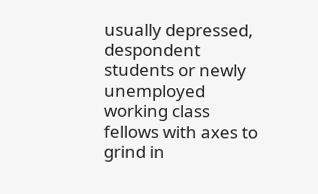usually depressed, despondent students or newly unemployed working class fellows with axes to grind in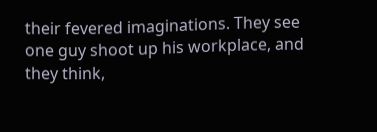their fevered imaginations. They see one guy shoot up his workplace, and they think,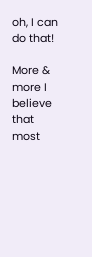oh, I can do that!

More & more I believe that most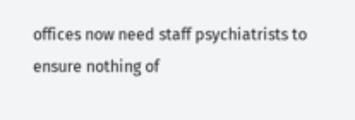offices now need staff psychiatrists to ensure nothing of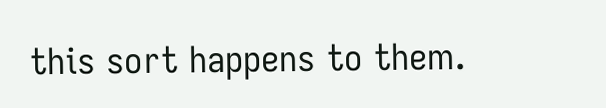this sort happens to them.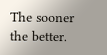The sooner the better.